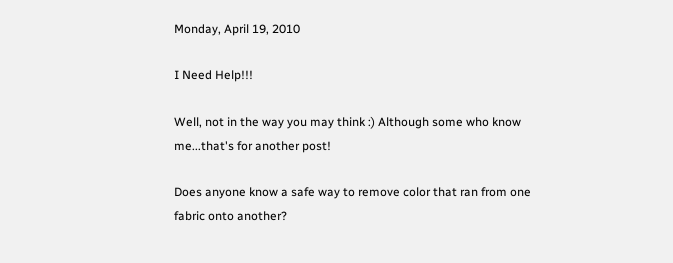Monday, April 19, 2010

I Need Help!!!

Well, not in the way you may think :) Although some who know me...that's for another post!

Does anyone know a safe way to remove color that ran from one fabric onto another?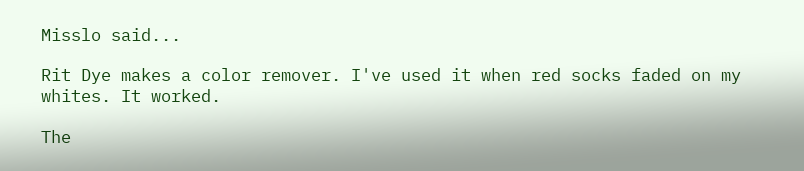Misslo said...

Rit Dye makes a color remover. I've used it when red socks faded on my whites. It worked.

The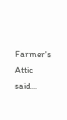Farmer's Attic said...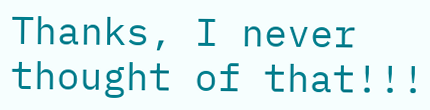Thanks, I never thought of that!!!